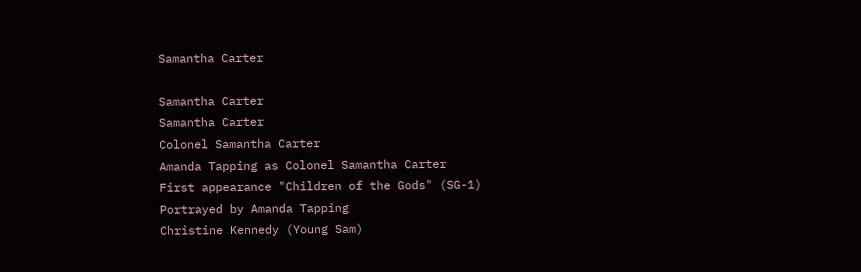Samantha Carter

Samantha Carter
Samantha Carter
Colonel Samantha Carter
Amanda Tapping as Colonel Samantha Carter
First appearance "Children of the Gods" (SG-1)
Portrayed by Amanda Tapping
Christine Kennedy (Young Sam)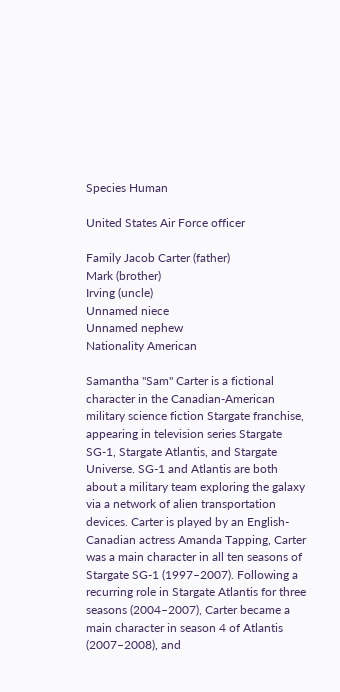Species Human

United States Air Force officer

Family Jacob Carter (father)
Mark (brother)
Irving (uncle)
Unnamed niece
Unnamed nephew
Nationality American

Samantha "Sam" Carter is a fictional character in the Canadian-American military science fiction Stargate franchise, appearing in television series Stargate SG-1, Stargate Atlantis, and Stargate Universe. SG-1 and Atlantis are both about a military team exploring the galaxy via a network of alien transportation devices. Carter is played by an English-Canadian actress Amanda Tapping, Carter was a main character in all ten seasons of Stargate SG-1 (1997–2007). Following a recurring role in Stargate Atlantis for three seasons (2004–2007), Carter became a main character in season 4 of Atlantis (2007–2008), and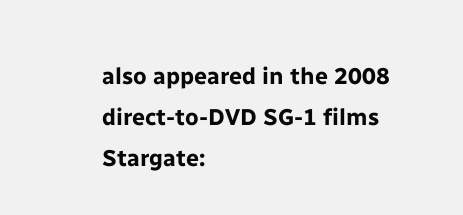also appeared in the 2008 direct-to-DVD SG-1 films Stargate: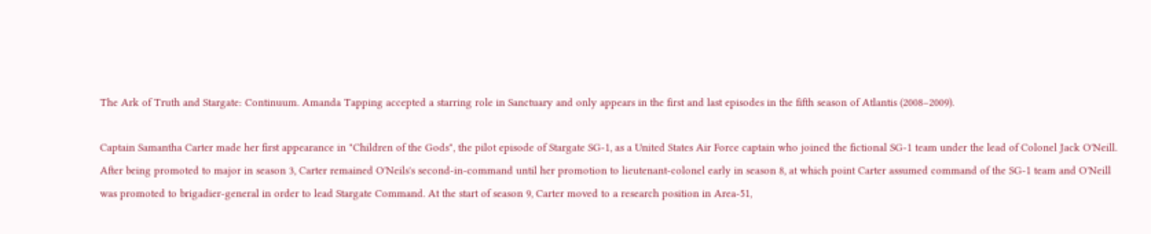The Ark of Truth and Stargate: Continuum. Amanda Tapping accepted a starring role in Sanctuary and only appears in the first and last episodes in the fifth season of Atlantis (2008–2009).

Captain Samantha Carter made her first appearance in "Children of the Gods", the pilot episode of Stargate SG-1, as a United States Air Force captain who joined the fictional SG-1 team under the lead of Colonel Jack O'Neill. After being promoted to major in season 3, Carter remained O'Neils's second-in-command until her promotion to lieutenant-colonel early in season 8, at which point Carter assumed command of the SG-1 team and O'Neill was promoted to brigadier-general in order to lead Stargate Command. At the start of season 9, Carter moved to a research position in Area-51,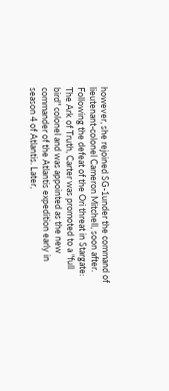however, she rejoined SG-1under the command of lieutenant-colonel Cameron Mitchell, soon after. Following the defeat of the Ori threat in Stargate: The Ark of Truth, Carter was promoted to a "full bird" colonel and was appointed as the new commander of the Atlantis expedition early in season 4 of Atlantis. Later,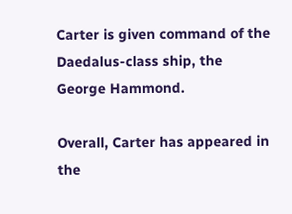Carter is given command of the Daedalus-class ship, the George Hammond.

Overall, Carter has appeared in the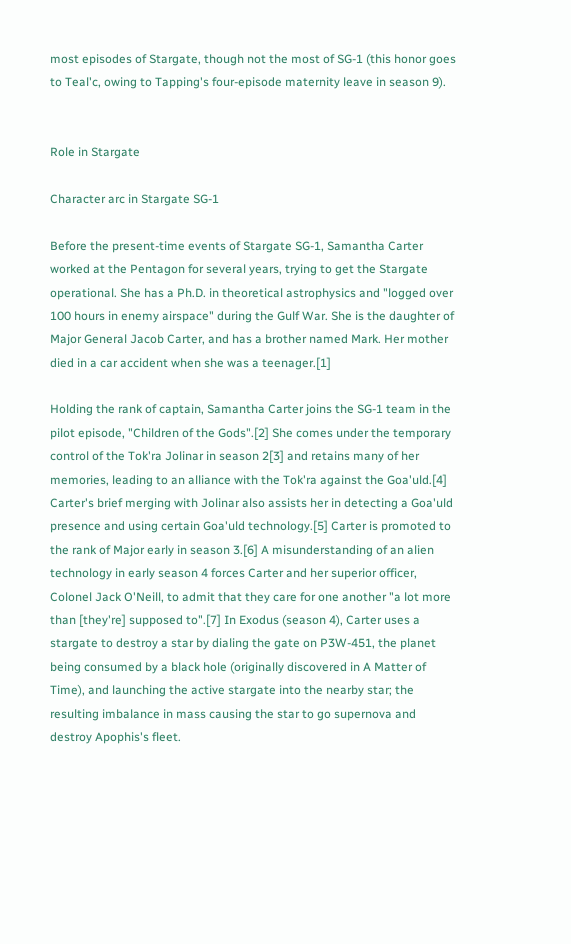most episodes of Stargate, though not the most of SG-1 (this honor goes to Teal'c, owing to Tapping's four-episode maternity leave in season 9).


Role in Stargate

Character arc in Stargate SG-1

Before the present-time events of Stargate SG-1, Samantha Carter worked at the Pentagon for several years, trying to get the Stargate operational. She has a Ph.D. in theoretical astrophysics and "logged over 100 hours in enemy airspace" during the Gulf War. She is the daughter of Major General Jacob Carter, and has a brother named Mark. Her mother died in a car accident when she was a teenager.[1]

Holding the rank of captain, Samantha Carter joins the SG-1 team in the pilot episode, "Children of the Gods".[2] She comes under the temporary control of the Tok'ra Jolinar in season 2[3] and retains many of her memories, leading to an alliance with the Tok'ra against the Goa'uld.[4] Carter's brief merging with Jolinar also assists her in detecting a Goa'uld presence and using certain Goa'uld technology.[5] Carter is promoted to the rank of Major early in season 3.[6] A misunderstanding of an alien technology in early season 4 forces Carter and her superior officer, Colonel Jack O'Neill, to admit that they care for one another "a lot more than [they're] supposed to".[7] In Exodus (season 4), Carter uses a stargate to destroy a star by dialing the gate on P3W-451, the planet being consumed by a black hole (originally discovered in A Matter of Time), and launching the active stargate into the nearby star; the resulting imbalance in mass causing the star to go supernova and destroy Apophis's fleet.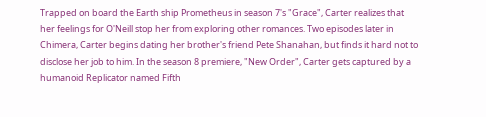Trapped on board the Earth ship Prometheus in season 7's "Grace", Carter realizes that her feelings for O'Neill stop her from exploring other romances. Two episodes later in Chimera, Carter begins dating her brother's friend Pete Shanahan, but finds it hard not to disclose her job to him. In the season 8 premiere, "New Order", Carter gets captured by a humanoid Replicator named Fifth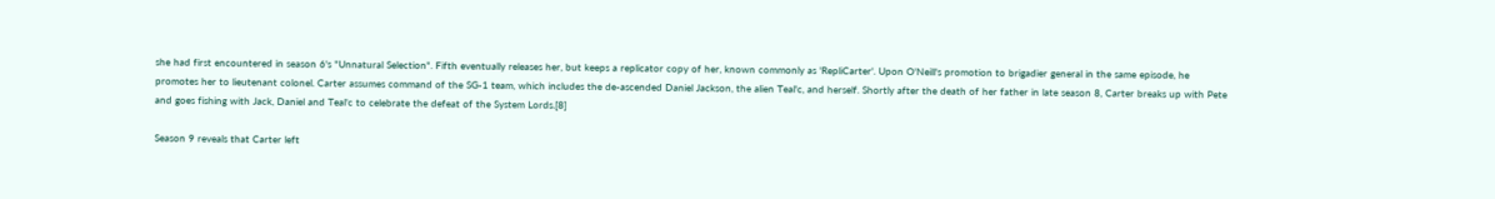she had first encountered in season 6's "Unnatural Selection". Fifth eventually releases her, but keeps a replicator copy of her, known commonly as 'RepliCarter'. Upon O'Neill's promotion to brigadier general in the same episode, he promotes her to lieutenant colonel. Carter assumes command of the SG-1 team, which includes the de-ascended Daniel Jackson, the alien Teal'c, and herself. Shortly after the death of her father in late season 8, Carter breaks up with Pete and goes fishing with Jack, Daniel and Teal'c to celebrate the defeat of the System Lords.[8]

Season 9 reveals that Carter left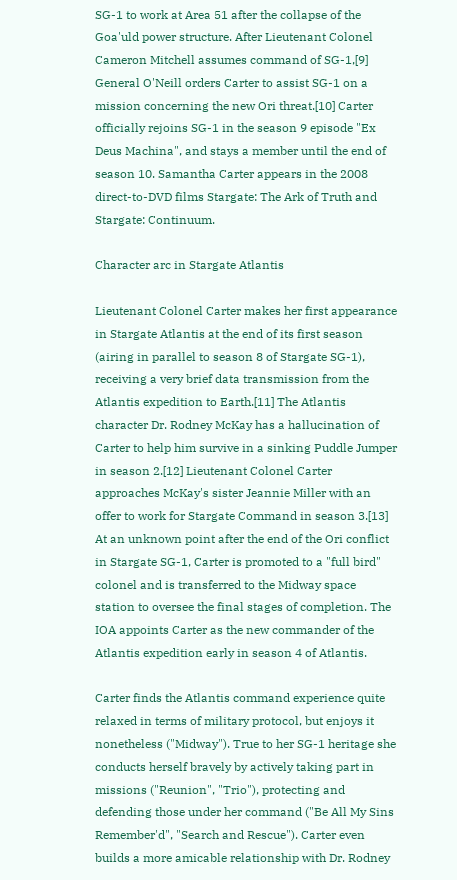SG-1 to work at Area 51 after the collapse of the Goa'uld power structure. After Lieutenant Colonel Cameron Mitchell assumes command of SG-1,[9] General O'Neill orders Carter to assist SG-1 on a mission concerning the new Ori threat.[10] Carter officially rejoins SG-1 in the season 9 episode "Ex Deus Machina", and stays a member until the end of season 10. Samantha Carter appears in the 2008 direct-to-DVD films Stargate: The Ark of Truth and Stargate: Continuum.

Character arc in Stargate Atlantis

Lieutenant Colonel Carter makes her first appearance in Stargate Atlantis at the end of its first season (airing in parallel to season 8 of Stargate SG-1), receiving a very brief data transmission from the Atlantis expedition to Earth.[11] The Atlantis character Dr. Rodney McKay has a hallucination of Carter to help him survive in a sinking Puddle Jumper in season 2.[12] Lieutenant Colonel Carter approaches McKay's sister Jeannie Miller with an offer to work for Stargate Command in season 3.[13] At an unknown point after the end of the Ori conflict in Stargate SG-1, Carter is promoted to a "full bird" colonel and is transferred to the Midway space station to oversee the final stages of completion. The IOA appoints Carter as the new commander of the Atlantis expedition early in season 4 of Atlantis.

Carter finds the Atlantis command experience quite relaxed in terms of military protocol, but enjoys it nonetheless ("Midway"). True to her SG-1 heritage she conducts herself bravely by actively taking part in missions ("Reunion", "Trio"), protecting and defending those under her command ("Be All My Sins Remember'd", "Search and Rescue"). Carter even builds a more amicable relationship with Dr. Rodney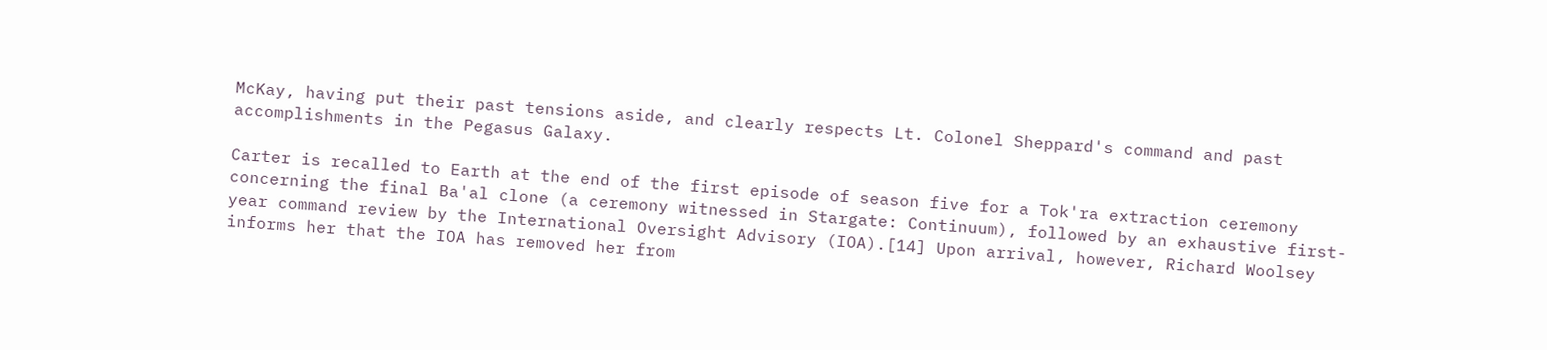McKay, having put their past tensions aside, and clearly respects Lt. Colonel Sheppard's command and past accomplishments in the Pegasus Galaxy.

Carter is recalled to Earth at the end of the first episode of season five for a Tok'ra extraction ceremony concerning the final Ba'al clone (a ceremony witnessed in Stargate: Continuum), followed by an exhaustive first-year command review by the International Oversight Advisory (IOA).[14] Upon arrival, however, Richard Woolsey informs her that the IOA has removed her from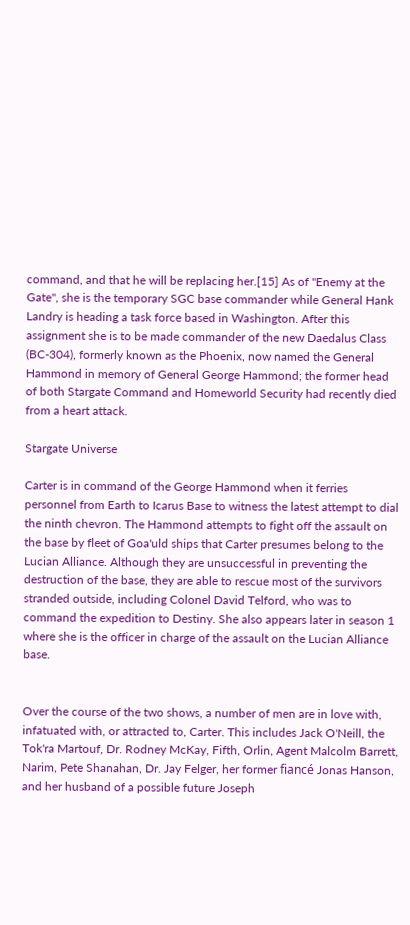command, and that he will be replacing her.[15] As of "Enemy at the Gate", she is the temporary SGC base commander while General Hank Landry is heading a task force based in Washington. After this assignment she is to be made commander of the new Daedalus Class (BC-304), formerly known as the Phoenix, now named the General Hammond in memory of General George Hammond; the former head of both Stargate Command and Homeworld Security had recently died from a heart attack.

Stargate Universe

Carter is in command of the George Hammond when it ferries personnel from Earth to Icarus Base to witness the latest attempt to dial the ninth chevron. The Hammond attempts to fight off the assault on the base by fleet of Goa'uld ships that Carter presumes belong to the Lucian Alliance. Although they are unsuccessful in preventing the destruction of the base, they are able to rescue most of the survivors stranded outside, including Colonel David Telford, who was to command the expedition to Destiny. She also appears later in season 1 where she is the officer in charge of the assault on the Lucian Alliance base.


Over the course of the two shows, a number of men are in love with, infatuated with, or attracted to, Carter. This includes Jack O'Neill, the Tok'ra Martouf, Dr. Rodney McKay, Fifth, Orlin, Agent Malcolm Barrett, Narim, Pete Shanahan, Dr. Jay Felger, her former fiancé Jonas Hanson, and her husband of a possible future Joseph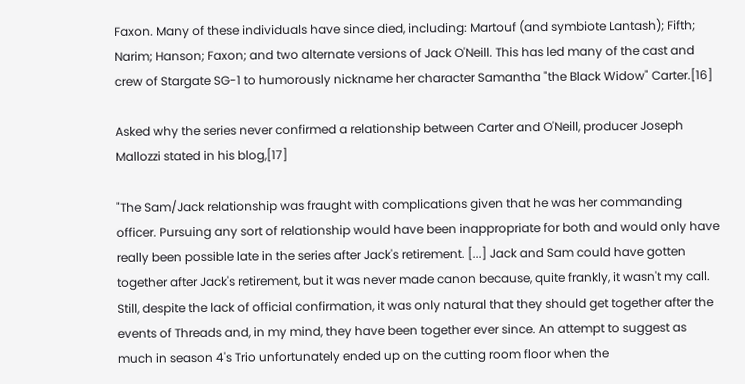Faxon. Many of these individuals have since died, including: Martouf (and symbiote Lantash); Fifth; Narim; Hanson; Faxon; and two alternate versions of Jack O'Neill. This has led many of the cast and crew of Stargate SG-1 to humorously nickname her character Samantha "the Black Widow" Carter.[16]

Asked why the series never confirmed a relationship between Carter and O'Neill, producer Joseph Mallozzi stated in his blog,[17]

"The Sam/Jack relationship was fraught with complications given that he was her commanding officer. Pursuing any sort of relationship would have been inappropriate for both and would only have really been possible late in the series after Jack's retirement. [...] Jack and Sam could have gotten together after Jack's retirement, but it was never made canon because, quite frankly, it wasn't my call. Still, despite the lack of official confirmation, it was only natural that they should get together after the events of Threads and, in my mind, they have been together ever since. An attempt to suggest as much in season 4's Trio unfortunately ended up on the cutting room floor when the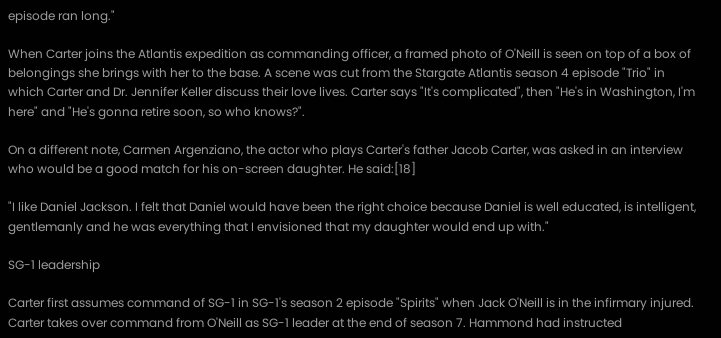episode ran long."

When Carter joins the Atlantis expedition as commanding officer, a framed photo of O'Neill is seen on top of a box of belongings she brings with her to the base. A scene was cut from the Stargate Atlantis season 4 episode "Trio" in which Carter and Dr. Jennifer Keller discuss their love lives. Carter says "It's complicated", then "He's in Washington, I'm here" and "He's gonna retire soon, so who knows?".

On a different note, Carmen Argenziano, the actor who plays Carter's father Jacob Carter, was asked in an interview who would be a good match for his on-screen daughter. He said:[18]

"I like Daniel Jackson. I felt that Daniel would have been the right choice because Daniel is well educated, is intelligent, gentlemanly and he was everything that I envisioned that my daughter would end up with."

SG-1 leadership

Carter first assumes command of SG-1 in SG-1's season 2 episode "Spirits" when Jack O'Neill is in the infirmary injured. Carter takes over command from O'Neill as SG-1 leader at the end of season 7. Hammond had instructed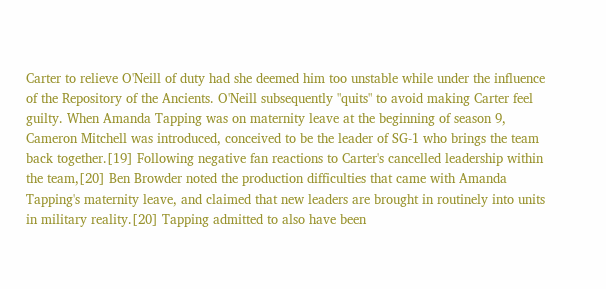Carter to relieve O'Neill of duty had she deemed him too unstable while under the influence of the Repository of the Ancients. O'Neill subsequently "quits" to avoid making Carter feel guilty. When Amanda Tapping was on maternity leave at the beginning of season 9, Cameron Mitchell was introduced, conceived to be the leader of SG-1 who brings the team back together.[19] Following negative fan reactions to Carter's cancelled leadership within the team,[20] Ben Browder noted the production difficulties that came with Amanda Tapping's maternity leave, and claimed that new leaders are brought in routinely into units in military reality.[20] Tapping admitted to also have been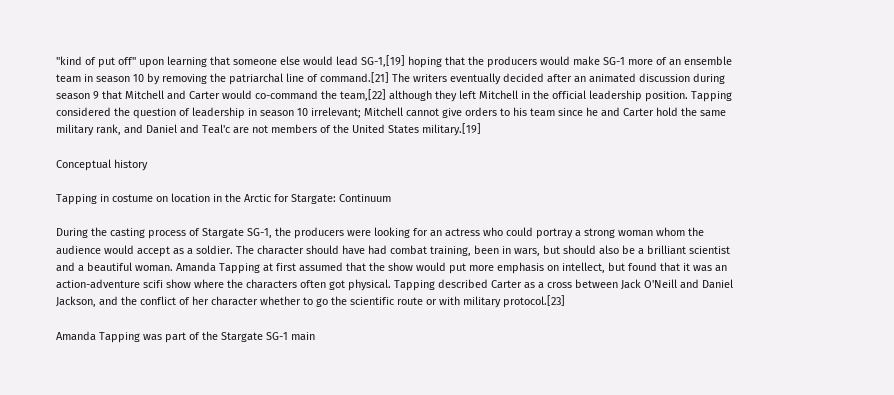"kind of put off" upon learning that someone else would lead SG-1,[19] hoping that the producers would make SG-1 more of an ensemble team in season 10 by removing the patriarchal line of command.[21] The writers eventually decided after an animated discussion during season 9 that Mitchell and Carter would co-command the team,[22] although they left Mitchell in the official leadership position. Tapping considered the question of leadership in season 10 irrelevant; Mitchell cannot give orders to his team since he and Carter hold the same military rank, and Daniel and Teal'c are not members of the United States military.[19]

Conceptual history

Tapping in costume on location in the Arctic for Stargate: Continuum

During the casting process of Stargate SG-1, the producers were looking for an actress who could portray a strong woman whom the audience would accept as a soldier. The character should have had combat training, been in wars, but should also be a brilliant scientist and a beautiful woman. Amanda Tapping at first assumed that the show would put more emphasis on intellect, but found that it was an action-adventure scifi show where the characters often got physical. Tapping described Carter as a cross between Jack O'Neill and Daniel Jackson, and the conflict of her character whether to go the scientific route or with military protocol.[23]

Amanda Tapping was part of the Stargate SG-1 main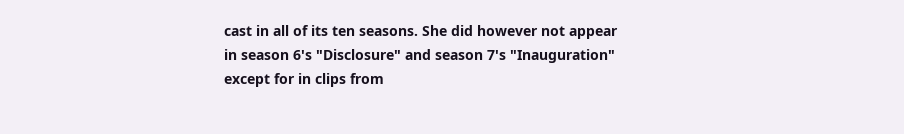cast in all of its ten seasons. She did however not appear in season 6's "Disclosure" and season 7's "Inauguration" except for in clips from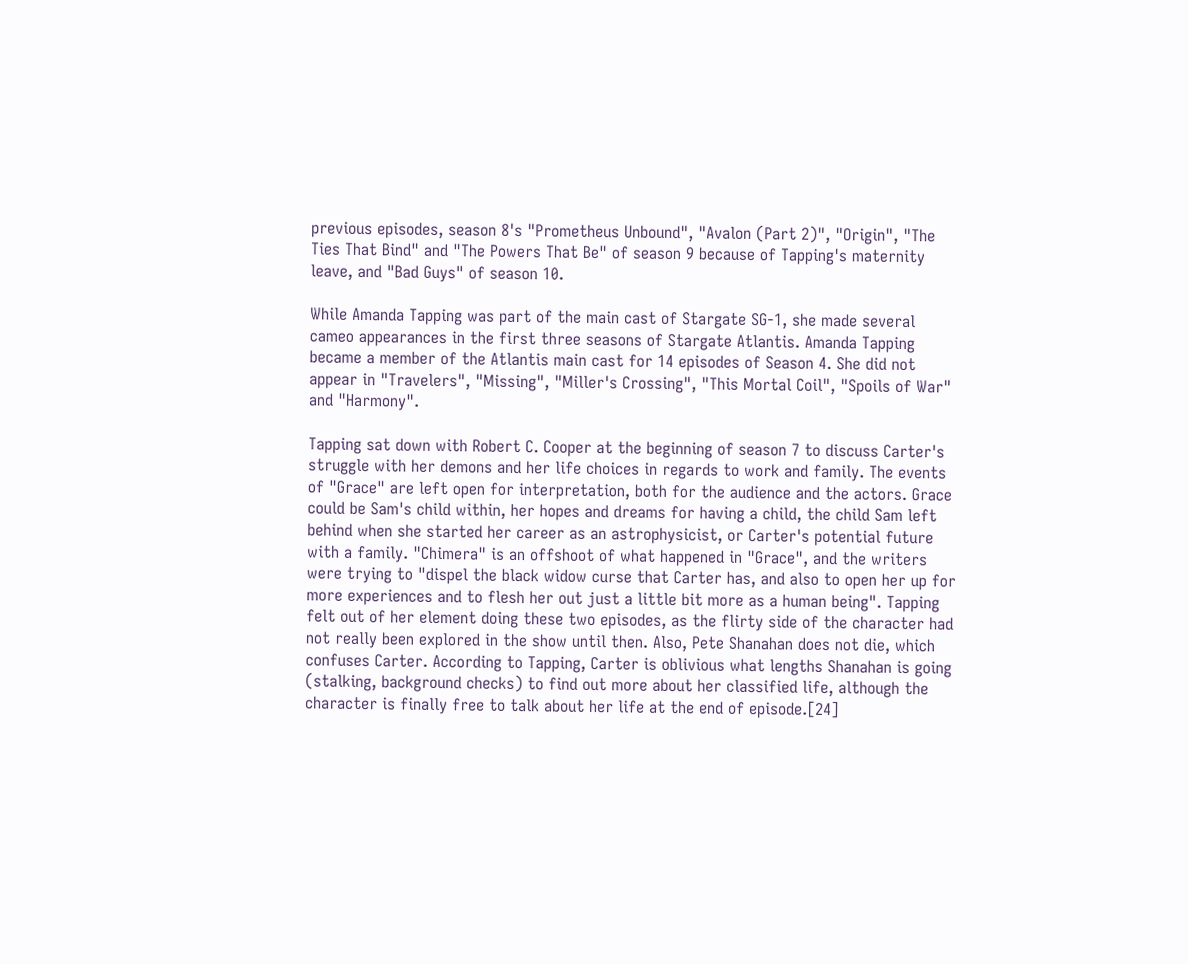previous episodes, season 8's "Prometheus Unbound", "Avalon (Part 2)", "Origin", "The Ties That Bind" and "The Powers That Be" of season 9 because of Tapping's maternity leave, and "Bad Guys" of season 10.

While Amanda Tapping was part of the main cast of Stargate SG-1, she made several cameo appearances in the first three seasons of Stargate Atlantis. Amanda Tapping became a member of the Atlantis main cast for 14 episodes of Season 4. She did not appear in "Travelers", "Missing", "Miller's Crossing", "This Mortal Coil", "Spoils of War" and "Harmony".

Tapping sat down with Robert C. Cooper at the beginning of season 7 to discuss Carter's struggle with her demons and her life choices in regards to work and family. The events of "Grace" are left open for interpretation, both for the audience and the actors. Grace could be Sam's child within, her hopes and dreams for having a child, the child Sam left behind when she started her career as an astrophysicist, or Carter's potential future with a family. "Chimera" is an offshoot of what happened in "Grace", and the writers were trying to "dispel the black widow curse that Carter has, and also to open her up for more experiences and to flesh her out just a little bit more as a human being". Tapping felt out of her element doing these two episodes, as the flirty side of the character had not really been explored in the show until then. Also, Pete Shanahan does not die, which confuses Carter. According to Tapping, Carter is oblivious what lengths Shanahan is going (stalking, background checks) to find out more about her classified life, although the character is finally free to talk about her life at the end of episode.[24]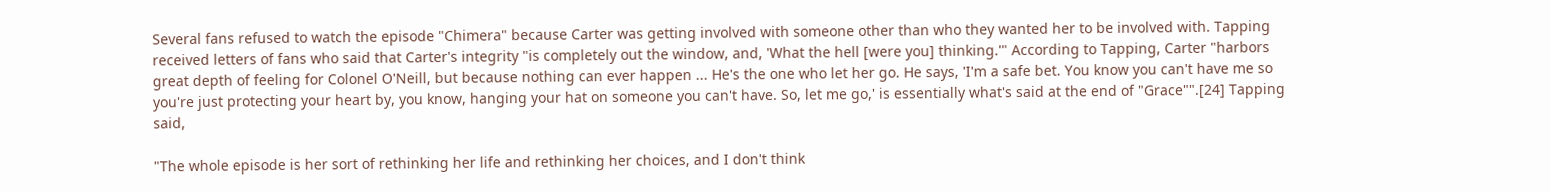Several fans refused to watch the episode "Chimera" because Carter was getting involved with someone other than who they wanted her to be involved with. Tapping received letters of fans who said that Carter's integrity "is completely out the window, and, 'What the hell [were you] thinking.'" According to Tapping, Carter "harbors great depth of feeling for Colonel O'Neill, but because nothing can ever happen ... He's the one who let her go. He says, 'I'm a safe bet. You know you can't have me so you're just protecting your heart by, you know, hanging your hat on someone you can't have. So, let me go,' is essentially what's said at the end of "Grace"".[24] Tapping said,

"The whole episode is her sort of rethinking her life and rethinking her choices, and I don't think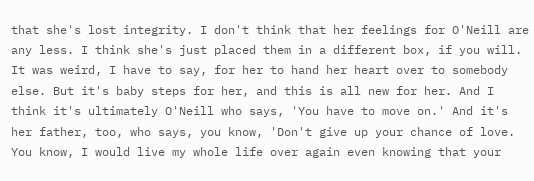that she's lost integrity. I don't think that her feelings for O'Neill are any less. I think she's just placed them in a different box, if you will. It was weird, I have to say, for her to hand her heart over to somebody else. But it's baby steps for her, and this is all new for her. And I think it's ultimately O'Neill who says, 'You have to move on.' And it's her father, too, who says, you know, 'Don't give up your chance of love. You know, I would live my whole life over again even knowing that your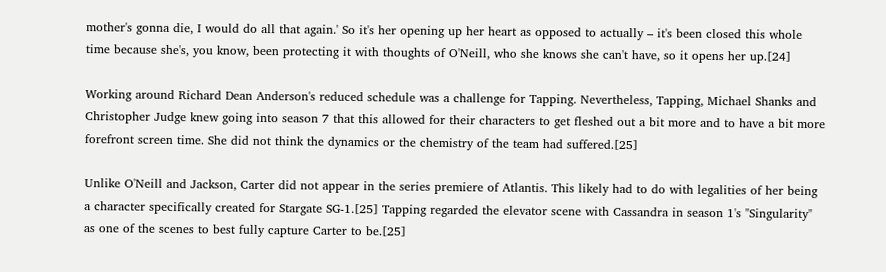mother's gonna die, I would do all that again.' So it's her opening up her heart as opposed to actually – it's been closed this whole time because she's, you know, been protecting it with thoughts of O'Neill, who she knows she can't have, so it opens her up.[24]

Working around Richard Dean Anderson's reduced schedule was a challenge for Tapping. Nevertheless, Tapping, Michael Shanks and Christopher Judge knew going into season 7 that this allowed for their characters to get fleshed out a bit more and to have a bit more forefront screen time. She did not think the dynamics or the chemistry of the team had suffered.[25]

Unlike O'Neill and Jackson, Carter did not appear in the series premiere of Atlantis. This likely had to do with legalities of her being a character specifically created for Stargate SG-1.[25] Tapping regarded the elevator scene with Cassandra in season 1's "Singularity" as one of the scenes to best fully capture Carter to be.[25]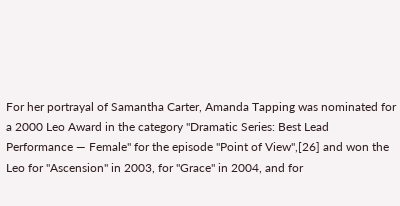For her portrayal of Samantha Carter, Amanda Tapping was nominated for a 2000 Leo Award in the category "Dramatic Series: Best Lead Performance — Female" for the episode "Point of View",[26] and won the Leo for "Ascension" in 2003, for "Grace" in 2004, and for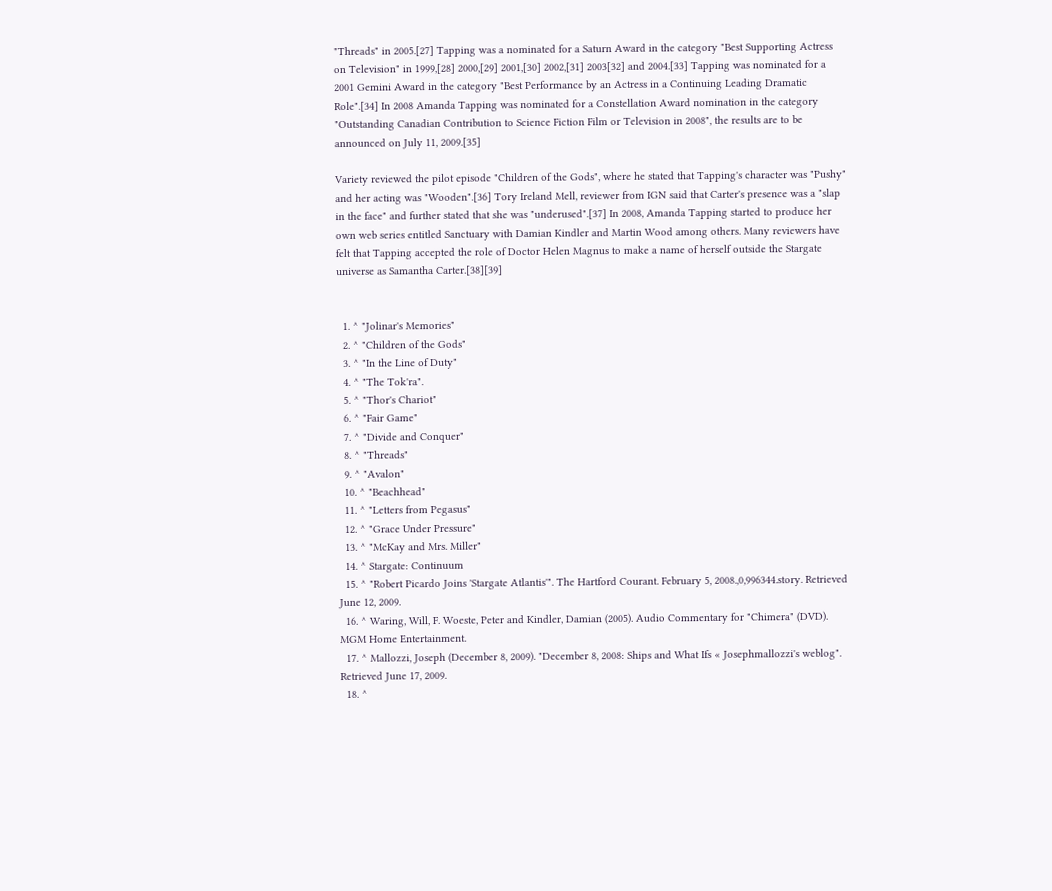"Threads" in 2005.[27] Tapping was a nominated for a Saturn Award in the category "Best Supporting Actress on Television" in 1999,[28] 2000,[29] 2001,[30] 2002,[31] 2003[32] and 2004.[33] Tapping was nominated for a 2001 Gemini Award in the category "Best Performance by an Actress in a Continuing Leading Dramatic Role".[34] In 2008 Amanda Tapping was nominated for a Constellation Award nomination in the category "Outstanding Canadian Contribution to Science Fiction Film or Television in 2008", the results are to be announced on July 11, 2009.[35]

Variety reviewed the pilot episode "Children of the Gods", where he stated that Tapping's character was "Pushy" and her acting was "Wooden".[36] Tory Ireland Mell, reviewer from IGN said that Carter's presence was a "slap in the face" and further stated that she was "underused".[37] In 2008, Amanda Tapping started to produce her own web series entitled Sanctuary with Damian Kindler and Martin Wood among others. Many reviewers have felt that Tapping accepted the role of Doctor Helen Magnus to make a name of herself outside the Stargate universe as Samantha Carter.[38][39]


  1. ^ "Jolinar's Memories"
  2. ^ "Children of the Gods"
  3. ^ "In the Line of Duty"
  4. ^ "The Tok'ra".
  5. ^ "Thor's Chariot"
  6. ^ "Fair Game"
  7. ^ "Divide and Conquer"
  8. ^ "Threads"
  9. ^ "Avalon"
  10. ^ "Beachhead"
  11. ^ "Letters from Pegasus"
  12. ^ "Grace Under Pressure"
  13. ^ "McKay and Mrs. Miller"
  14. ^ Stargate: Continuum
  15. ^ "Robert Picardo Joins 'Stargate Atlantis'". The Hartford Courant. February 5, 2008.,0,996344.story. Retrieved June 12, 2009.
  16. ^ Waring, Will, F. Woeste, Peter and Kindler, Damian (2005). Audio Commentary for "Chimera" (DVD). MGM Home Entertainment.
  17. ^ Mallozzi, Joseph (December 8, 2009). "December 8, 2008: Ships and What Ifs « Josephmallozzi's weblog". Retrieved June 17, 2009.
  18. ^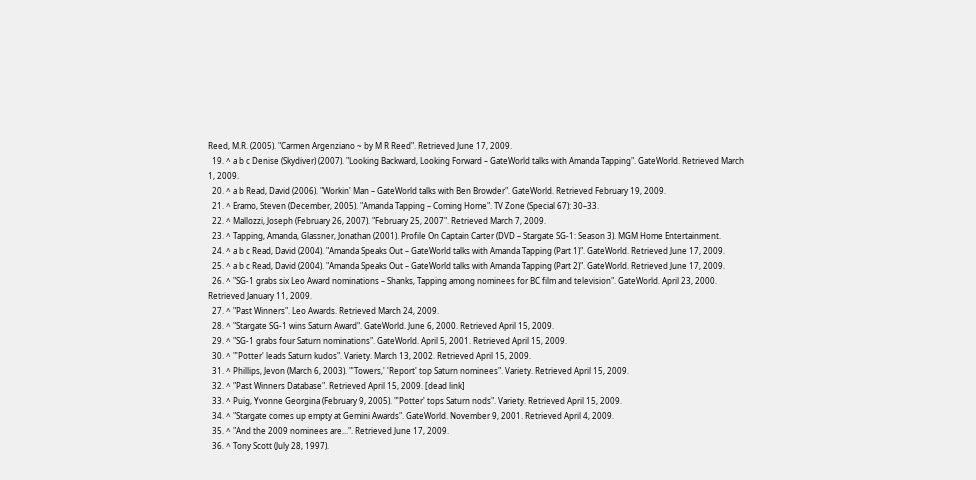Reed, M.R. (2005). "Carmen Argenziano ~ by M R Reed". Retrieved June 17, 2009.
  19. ^ a b c Denise (Skydiver) (2007). "Looking Backward, Looking Forward – GateWorld talks with Amanda Tapping". GateWorld. Retrieved March 1, 2009.
  20. ^ a b Read, David (2006). "Workin' Man – GateWorld talks with Ben Browder". GateWorld. Retrieved February 19, 2009.
  21. ^ Eramo, Steven (December, 2005). "Amanda Tapping – Coming Home". TV Zone (Special 67): 30–33.
  22. ^ Mallozzi, Joseph (February 26, 2007). "February 25, 2007". Retrieved March 7, 2009.
  23. ^ Tapping, Amanda, Glassner, Jonathan (2001). Profile On Captain Carter (DVD – Stargate SG-1: Season 3). MGM Home Entertainment.
  24. ^ a b c Read, David (2004). "Amanda Speaks Out – GateWorld talks with Amanda Tapping (Part 1)". GateWorld. Retrieved June 17, 2009.
  25. ^ a b c Read, David (2004). "Amanda Speaks Out – GateWorld talks with Amanda Tapping (Part 2)". GateWorld. Retrieved June 17, 2009.
  26. ^ "SG-1 grabs six Leo Award nominations – Shanks, Tapping among nominees for BC film and television". GateWorld. April 23, 2000. Retrieved January 11, 2009.
  27. ^ "Past Winners". Leo Awards. Retrieved March 24, 2009.
  28. ^ "Stargate SG-1 wins Saturn Award". GateWorld. June 6, 2000. Retrieved April 15, 2009.
  29. ^ "SG-1 grabs four Saturn nominations". GateWorld. April 5, 2001. Retrieved April 15, 2009.
  30. ^ "'Potter' leads Saturn kudos". Variety. March 13, 2002. Retrieved April 15, 2009.
  31. ^ Phillips, Jevon (March 6, 2003). "'Towers,' 'Report' top Saturn nominees". Variety. Retrieved April 15, 2009.
  32. ^ "Past Winners Database". Retrieved April 15, 2009. [dead link]
  33. ^ Puig, Yvonne Georgina (February 9, 2005). "'Potter' tops Saturn nods". Variety. Retrieved April 15, 2009.
  34. ^ "Stargate comes up empty at Gemini Awards". GateWorld. November 9, 2001. Retrieved April 4, 2009.
  35. ^ "And the 2009 nominees are...". Retrieved June 17, 2009.
  36. ^ Tony Scott (July 28, 1997).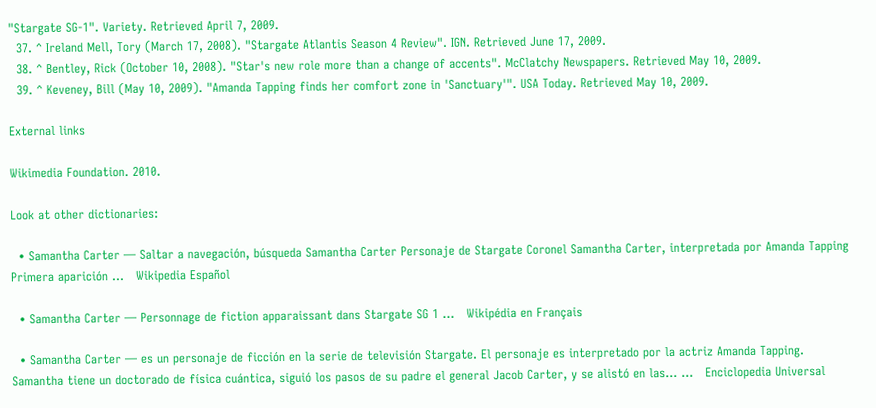"Stargate SG-1". Variety. Retrieved April 7, 2009.
  37. ^ Ireland Mell, Tory (March 17, 2008). "Stargate Atlantis Season 4 Review". IGN. Retrieved June 17, 2009.
  38. ^ Bentley, Rick (October 10, 2008). "Star's new role more than a change of accents". McClatchy Newspapers. Retrieved May 10, 2009.
  39. ^ Keveney, Bill (May 10, 2009). "Amanda Tapping finds her comfort zone in 'Sanctuary'". USA Today. Retrieved May 10, 2009.

External links

Wikimedia Foundation. 2010.

Look at other dictionaries:

  • Samantha Carter — Saltar a navegación, búsqueda Samantha Carter Personaje de Stargate Coronel Samantha Carter, interpretada por Amanda Tapping Primera aparición …   Wikipedia Español

  • Samantha Carter — Personnage de fiction apparaissant dans Stargate SG 1 …   Wikipédia en Français

  • Samantha Carter — es un personaje de ficción en la serie de televisión Stargate. El personaje es interpretado por la actriz Amanda Tapping. Samantha tiene un doctorado de física cuántica, siguió los pasos de su padre el general Jacob Carter, y se alistó en las… …   Enciclopedia Universal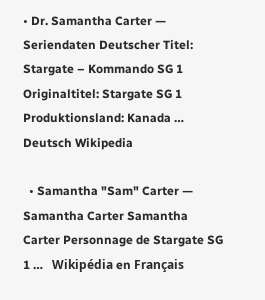• Dr. Samantha Carter — Seriendaten Deutscher Titel: Stargate – Kommando SG 1 Originaltitel: Stargate SG 1 Produktionsland: Kanada …   Deutsch Wikipedia

  • Samantha "Sam" Carter — Samantha Carter Samantha Carter Personnage de Stargate SG 1 …   Wikipédia en Français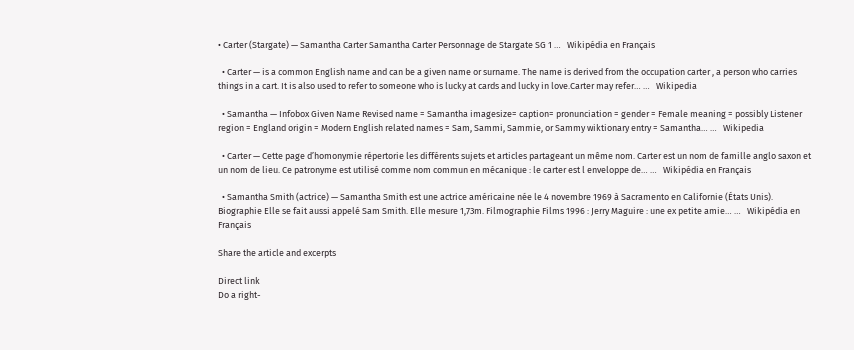• Carter (Stargate) — Samantha Carter Samantha Carter Personnage de Stargate SG 1 …   Wikipédia en Français

  • Carter — is a common English name and can be a given name or surname. The name is derived from the occupation carter , a person who carries things in a cart. It is also used to refer to someone who is lucky at cards and lucky in love.Carter may refer… …   Wikipedia

  • Samantha — Infobox Given Name Revised name = Samantha imagesize= caption= pronunciation = gender = Female meaning = possibly Listener region = England origin = Modern English related names = Sam, Sammi, Sammie, or Sammy wiktionary entry = Samantha… …   Wikipedia

  • Carter — Cette page d’homonymie répertorie les différents sujets et articles partageant un même nom. Carter est un nom de famille anglo saxon et un nom de lieu. Ce patronyme est utilisé comme nom commun en mécanique : le carter est l enveloppe de… …   Wikipédia en Français

  • Samantha Smith (actrice) — Samantha Smith est une actrice américaine née le 4 novembre 1969 à Sacramento en Californie (États Unis). Biographie Elle se fait aussi appelé Sam Smith. Elle mesure 1,73m. Filmographie Films 1996 : Jerry Maguire : une ex petite amie… …   Wikipédia en Français

Share the article and excerpts

Direct link
Do a right-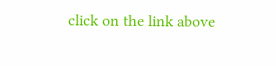click on the link above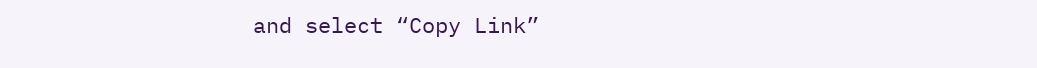and select “Copy Link”